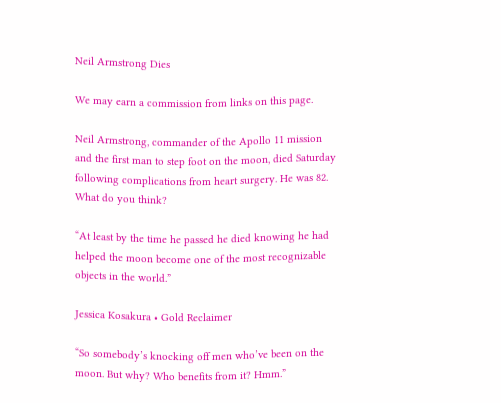Neil Armstrong Dies

We may earn a commission from links on this page.

Neil Armstrong, commander of the Apollo 11 mission and the first man to step foot on the moon, died Saturday following complications from heart surgery. He was 82. What do you think?

“At least by the time he passed he died knowing he had helped the moon become one of the most recognizable objects in the world.”

Jessica Kosakura • Gold Reclaimer

“So somebody’s knocking off men who’ve been on the moon. But why? Who benefits from it? Hmm.”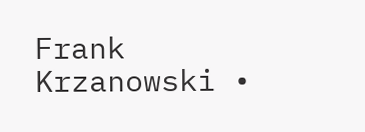Frank Krzanowski •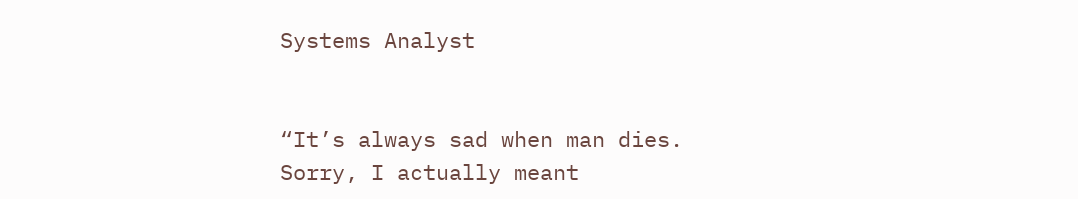Systems Analyst


“It’s always sad when man dies. Sorry, I actually meant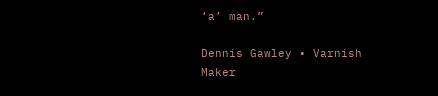‘a’ man.”

Dennis Gawley • Varnish Maker